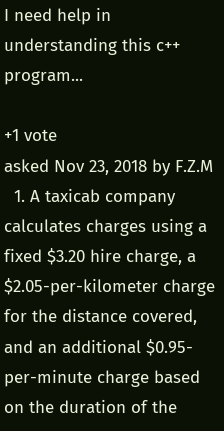I need help in understanding this c++ program...

+1 vote
asked Nov 23, 2018 by F.Z.M
  1. A taxicab company calculates charges using a fixed $3.20 hire charge, a $2.05-per-kilometer charge for the distance covered, and an additional $0.95-per-minute charge based on the duration of the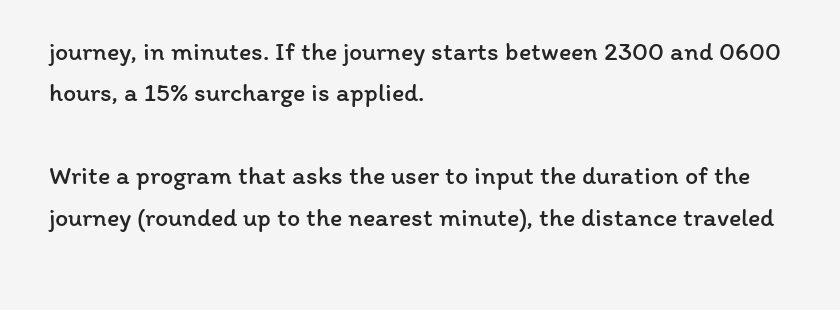journey, in minutes. If the journey starts between 2300 and 0600 hours, a 15% surcharge is applied.

Write a program that asks the user to input the duration of the journey (rounded up to the nearest minute), the distance traveled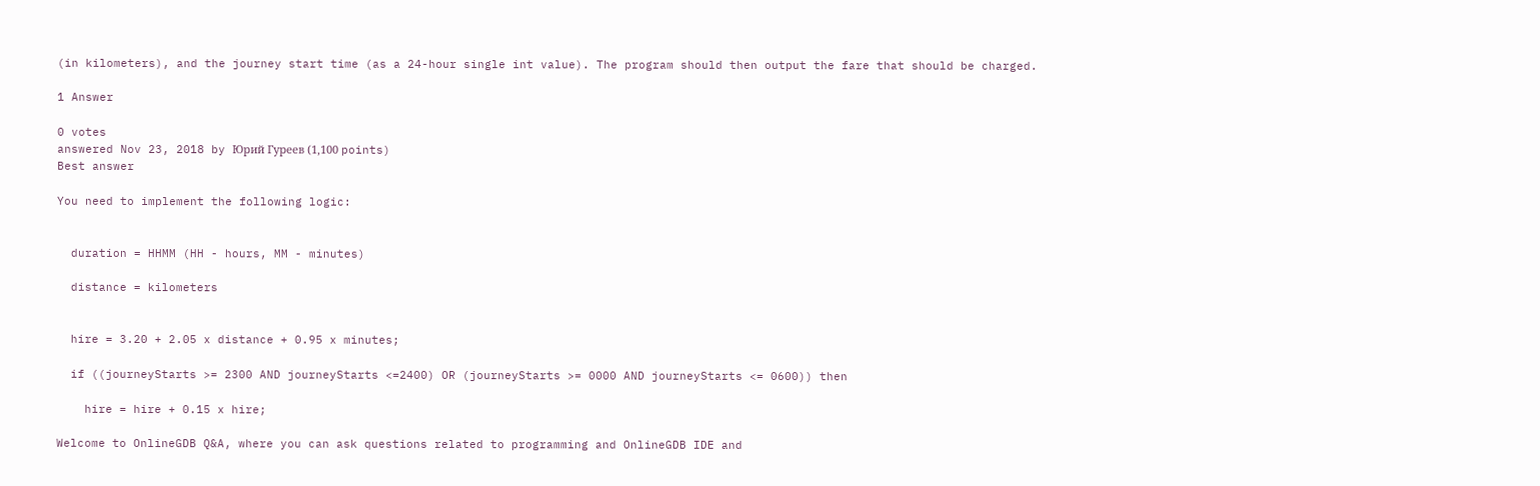(in kilometers), and the journey start time (as a 24-hour single int value). The program should then output the fare that should be charged.

1 Answer

0 votes
answered Nov 23, 2018 by Юрий Гуреев (1,100 points)
Best answer

You need to implement the following logic:


  duration = HHMM (HH - hours, MM - minutes)

  distance = kilometers


  hire = 3.20 + 2.05 x distance + 0.95 x minutes;

  if ((journeyStarts >= 2300 AND journeyStarts <=2400) OR (journeyStarts >= 0000 AND journeyStarts <= 0600)) then

    hire = hire + 0.15 x hire;

Welcome to OnlineGDB Q&A, where you can ask questions related to programming and OnlineGDB IDE and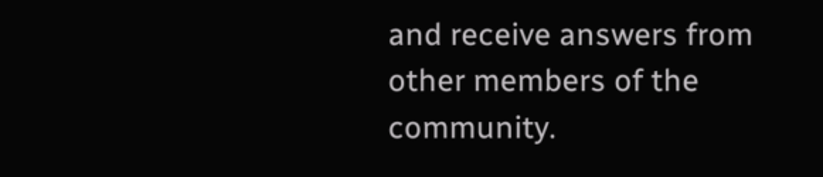and receive answers from other members of the community.